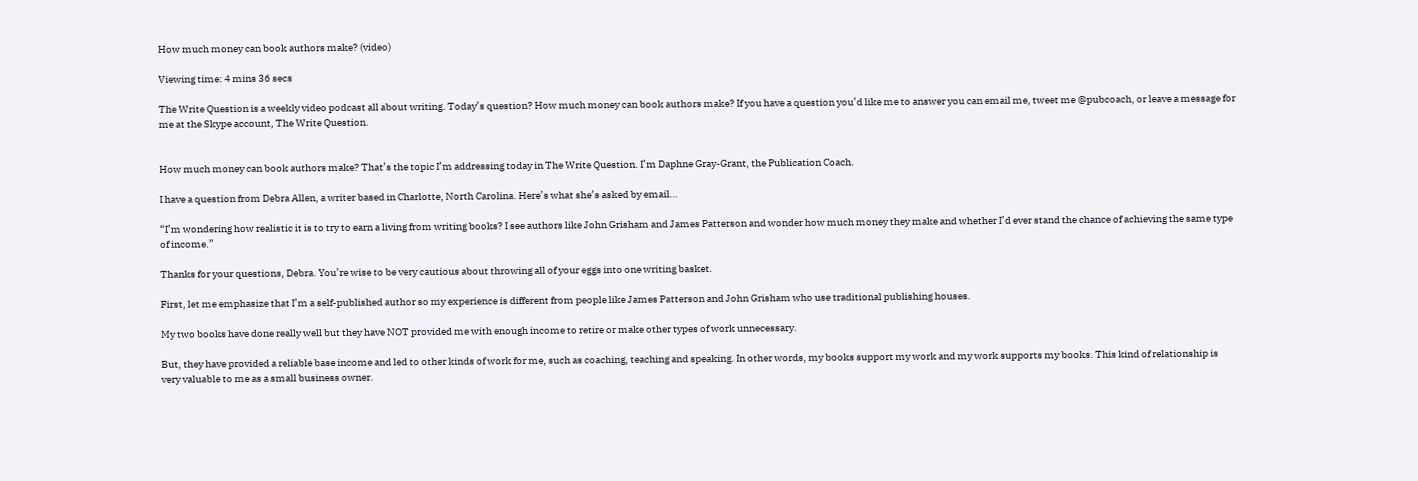How much money can book authors make? (video)

Viewing time: 4 mins 36 secs

The Write Question is a weekly video podcast all about writing. Today’s question? How much money can book authors make? If you have a question you’d like me to answer you can email me, tweet me @pubcoach, or leave a message for me at the Skype account, The Write Question.


How much money can book authors make? That’s the topic I’m addressing today in The Write Question. I’m Daphne Gray-Grant, the Publication Coach.

I have a question from Debra Allen, a writer based in Charlotte, North Carolina. Here’s what she’s asked by email…

“I’m wondering how realistic it is to try to earn a living from writing books? I see authors like John Grisham and James Patterson and wonder how much money they make and whether I’d ever stand the chance of achieving the same type of income.”

Thanks for your questions, Debra. You’re wise to be very cautious about throwing all of your eggs into one writing basket.

First, let me emphasize that I’m a self-published author so my experience is different from people like James Patterson and John Grisham who use traditional publishing houses.

My two books have done really well but they have NOT provided me with enough income to retire or make other types of work unnecessary.

But, they have provided a reliable base income and led to other kinds of work for me, such as coaching, teaching and speaking. In other words, my books support my work and my work supports my books. This kind of relationship is very valuable to me as a small business owner.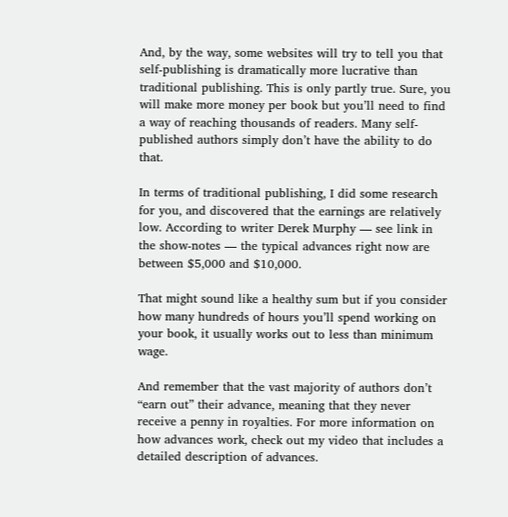And, by the way, some websites will try to tell you that self-publishing is dramatically more lucrative than traditional publishing. This is only partly true. Sure, you will make more money per book but you’ll need to find a way of reaching thousands of readers. Many self-published authors simply don’t have the ability to do that.

In terms of traditional publishing, I did some research for you, and discovered that the earnings are relatively low. According to writer Derek Murphy — see link in the show-notes — the typical advances right now are between $5,000 and $10,000.

That might sound like a healthy sum but if you consider how many hundreds of hours you’ll spend working on your book, it usually works out to less than minimum wage.

And remember that the vast majority of authors don’t “earn out” their advance, meaning that they never receive a penny in royalties. For more information on how advances work, check out my video that includes a detailed description of advances.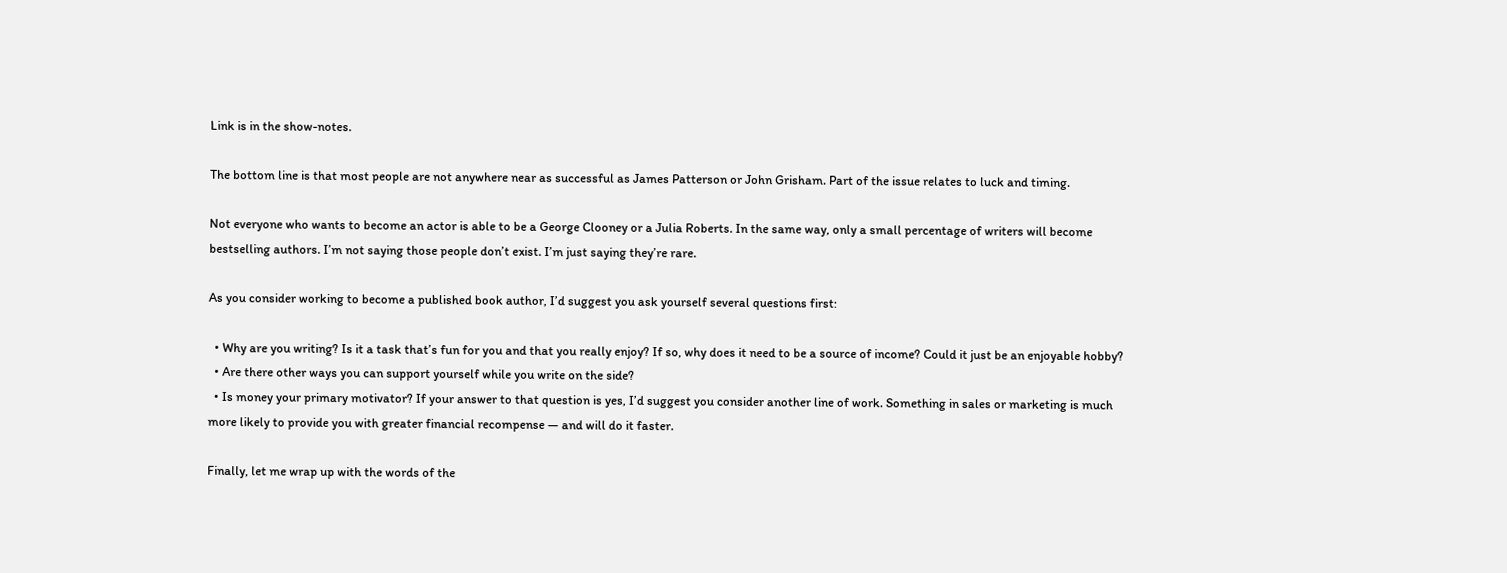Link is in the show-notes.

The bottom line is that most people are not anywhere near as successful as James Patterson or John Grisham. Part of the issue relates to luck and timing.

Not everyone who wants to become an actor is able to be a George Clooney or a Julia Roberts. In the same way, only a small percentage of writers will become bestselling authors. I’m not saying those people don’t exist. I’m just saying they’re rare.

As you consider working to become a published book author, I’d suggest you ask yourself several questions first:

  • Why are you writing? Is it a task that’s fun for you and that you really enjoy? If so, why does it need to be a source of income? Could it just be an enjoyable hobby?
  • Are there other ways you can support yourself while you write on the side?
  • Is money your primary motivator? If your answer to that question is yes, I’d suggest you consider another line of work. Something in sales or marketing is much more likely to provide you with greater financial recompense — and will do it faster.

Finally, let me wrap up with the words of the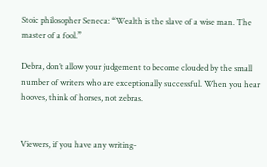Stoic philosopher Seneca: “Wealth is the slave of a wise man. The master of a fool.”

Debra, don’t allow your judgement to become clouded by the small number of writers who are exceptionally successful. When you hear hooves, think of horses, not zebras.


Viewers, if you have any writing-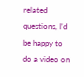related questions, I’d be happy to do a video on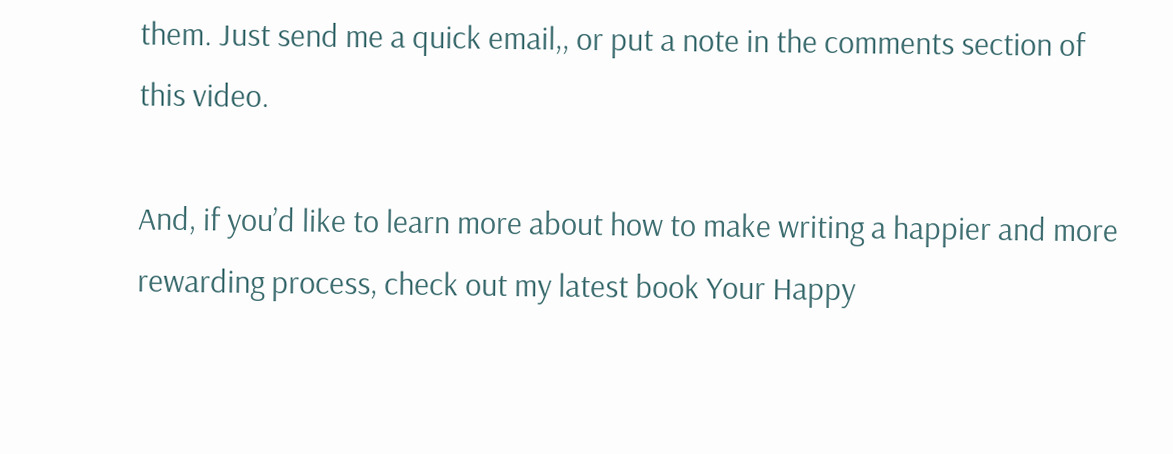them. Just send me a quick email,, or put a note in the comments section of this video.

And, if you’d like to learn more about how to make writing a happier and more rewarding process, check out my latest book Your Happy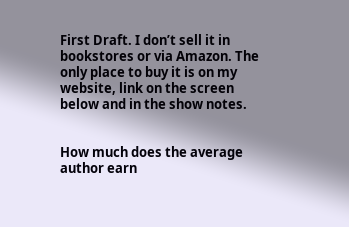First Draft. I don’t sell it in bookstores or via Amazon. The only place to buy it is on my website, link on the screen below and in the show notes.


How much does the average author earn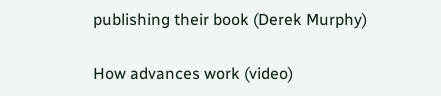publishing their book (Derek Murphy)

How advances work (video)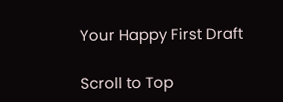Your Happy First Draft

Scroll to Top